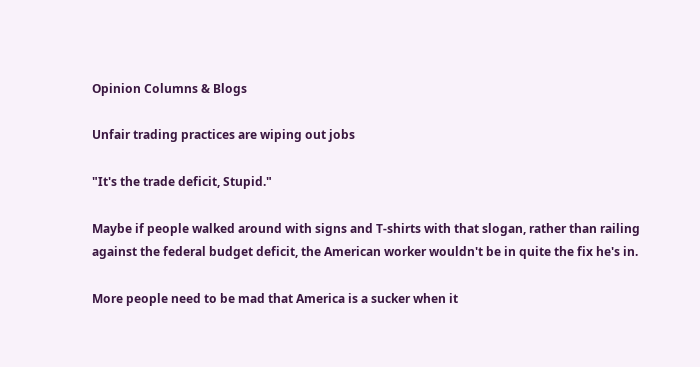Opinion Columns & Blogs

Unfair trading practices are wiping out jobs

"It's the trade deficit, Stupid."

Maybe if people walked around with signs and T-shirts with that slogan, rather than railing against the federal budget deficit, the American worker wouldn't be in quite the fix he's in.

More people need to be mad that America is a sucker when it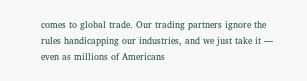comes to global trade. Our trading partners ignore the rules handicapping our industries, and we just take it — even as millions of Americans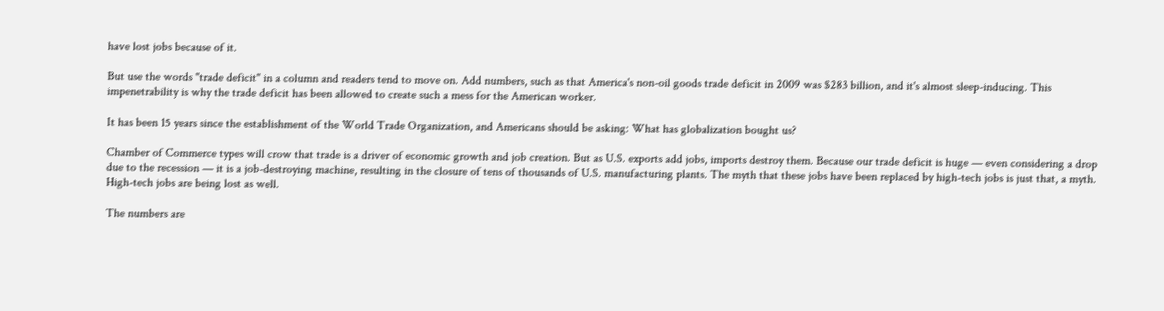have lost jobs because of it.

But use the words "trade deficit" in a column and readers tend to move on. Add numbers, such as that America's non-oil goods trade deficit in 2009 was $283 billion, and it's almost sleep-inducing. This impenetrability is why the trade deficit has been allowed to create such a mess for the American worker.

It has been 15 years since the establishment of the World Trade Organization, and Americans should be asking: What has globalization bought us?

Chamber of Commerce types will crow that trade is a driver of economic growth and job creation. But as U.S. exports add jobs, imports destroy them. Because our trade deficit is huge — even considering a drop due to the recession — it is a job-destroying machine, resulting in the closure of tens of thousands of U.S. manufacturing plants. The myth that these jobs have been replaced by high-tech jobs is just that, a myth. High-tech jobs are being lost as well.

The numbers are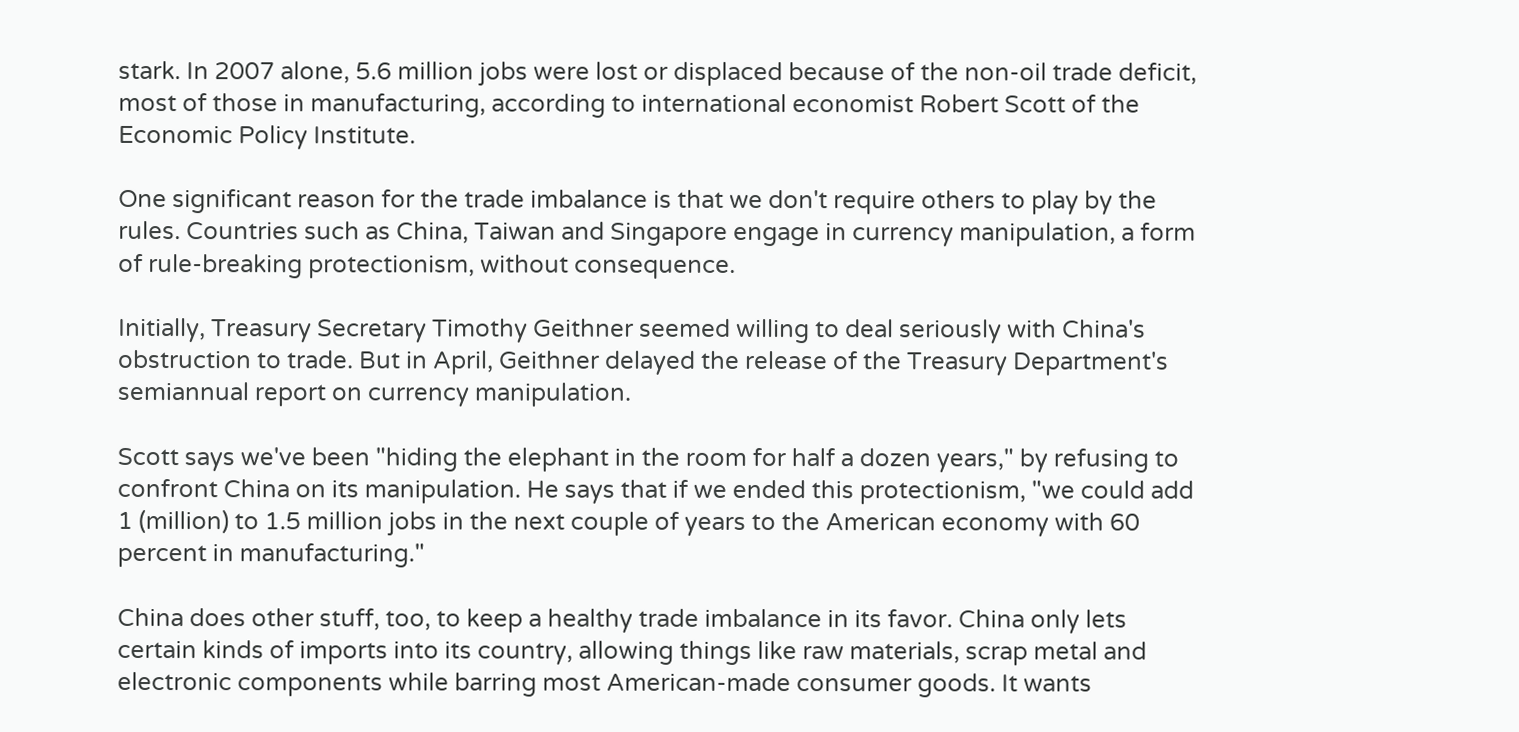stark. In 2007 alone, 5.6 million jobs were lost or displaced because of the non-oil trade deficit, most of those in manufacturing, according to international economist Robert Scott of the Economic Policy Institute.

One significant reason for the trade imbalance is that we don't require others to play by the rules. Countries such as China, Taiwan and Singapore engage in currency manipulation, a form of rule-breaking protectionism, without consequence.

Initially, Treasury Secretary Timothy Geithner seemed willing to deal seriously with China's obstruction to trade. But in April, Geithner delayed the release of the Treasury Department's semiannual report on currency manipulation.

Scott says we've been "hiding the elephant in the room for half a dozen years," by refusing to confront China on its manipulation. He says that if we ended this protectionism, "we could add 1 (million) to 1.5 million jobs in the next couple of years to the American economy with 60 percent in manufacturing."

China does other stuff, too, to keep a healthy trade imbalance in its favor. China only lets certain kinds of imports into its country, allowing things like raw materials, scrap metal and electronic components while barring most American-made consumer goods. It wants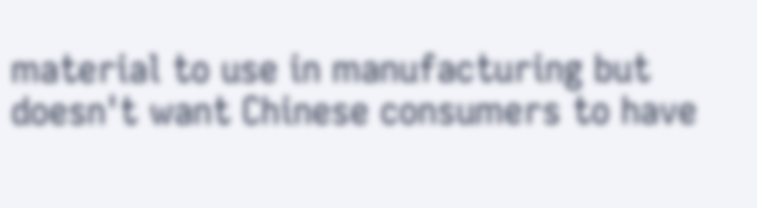material to use in manufacturing but doesn't want Chinese consumers to have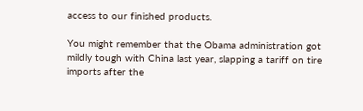access to our finished products.

You might remember that the Obama administration got mildly tough with China last year, slapping a tariff on tire imports after the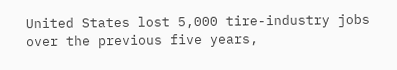United States lost 5,000 tire-industry jobs over the previous five years,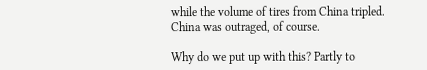while the volume of tires from China tripled. China was outraged, of course.

Why do we put up with this? Partly to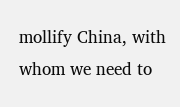mollify China, with whom we need to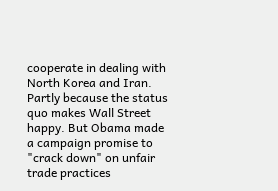cooperate in dealing with North Korea and Iran. Partly because the status quo makes Wall Street happy. But Obama made a campaign promise to "crack down" on unfair trade practices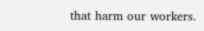that harm our workers.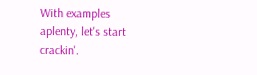With examples aplenty, let's start crackin'.